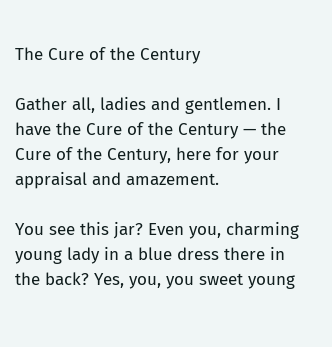The Cure of the Century

Gather all, ladies and gentlemen. I have the Cure of the Century — the Cure of the Century, here for your appraisal and amazement.

You see this jar? Even you, charming young lady in a blue dress there in the back? Yes, you, you sweet young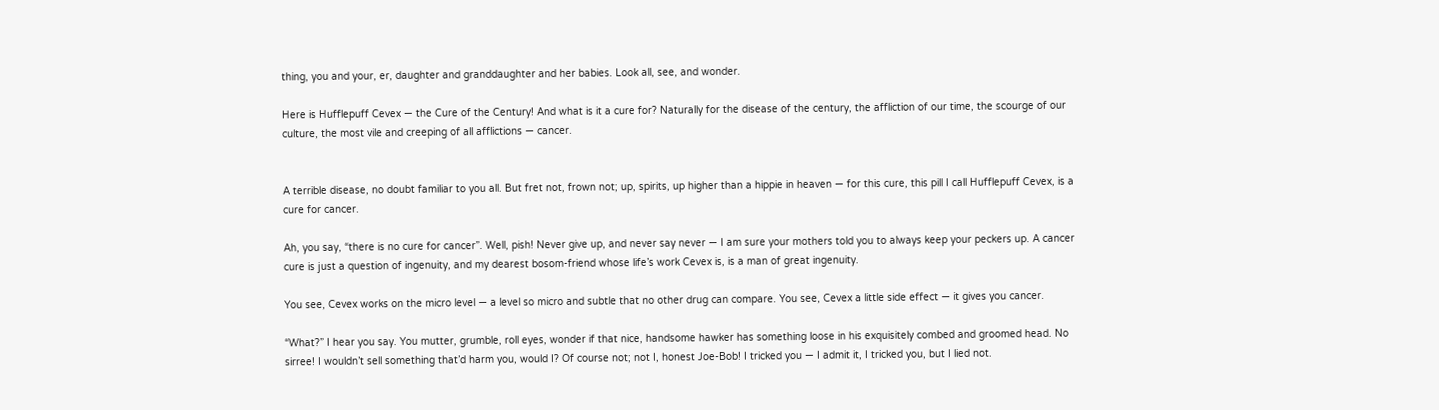thing, you and your, er, daughter and granddaughter and her babies. Look all, see, and wonder.

Here is Hufflepuff Cevex — the Cure of the Century! And what is it a cure for? Naturally for the disease of the century, the affliction of our time, the scourge of our culture, the most vile and creeping of all afflictions — cancer.


A terrible disease, no doubt familiar to you all. But fret not, frown not; up, spirits, up higher than a hippie in heaven — for this cure, this pill I call Hufflepuff Cevex, is a cure for cancer.

Ah, you say, “there is no cure for cancer”. Well, pish! Never give up, and never say never — I am sure your mothers told you to always keep your peckers up. A cancer cure is just a question of ingenuity, and my dearest bosom-friend whose life’s work Cevex is, is a man of great ingenuity.

You see, Cevex works on the micro level — a level so micro and subtle that no other drug can compare. You see, Cevex a little side effect — it gives you cancer.

“What?” I hear you say. You mutter, grumble, roll eyes, wonder if that nice, handsome hawker has something loose in his exquisitely combed and groomed head. No sirree! I wouldn’t sell something that’d harm you, would I? Of course not; not I, honest Joe-Bob! I tricked you — I admit it, I tricked you, but I lied not.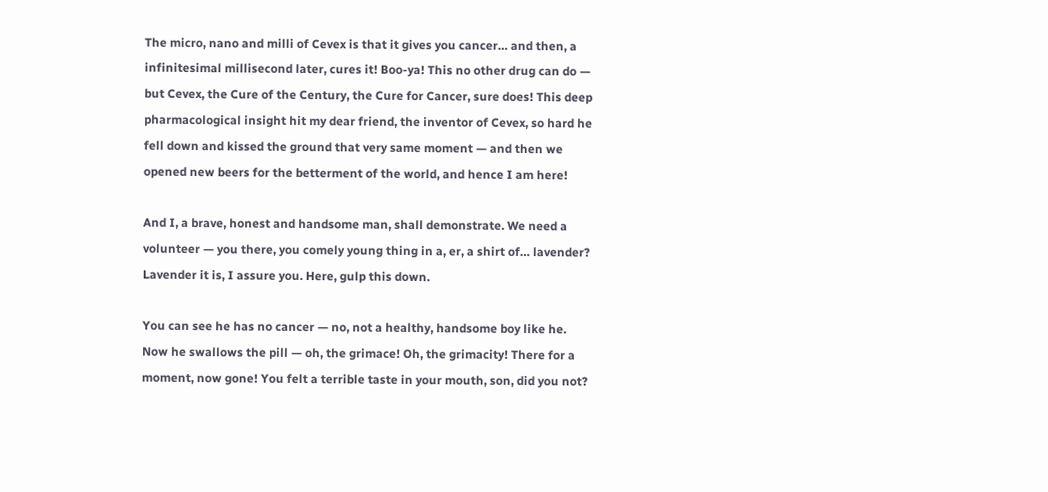The micro, nano and milli of Cevex is that it gives you cancer… and then, a infinitesimal millisecond later, cures it! Boo-ya! This no other drug can do — but Cevex, the Cure of the Century, the Cure for Cancer, sure does! This deep pharmacological insight hit my dear friend, the inventor of Cevex, so hard he fell down and kissed the ground that very same moment — and then we opened new beers for the betterment of the world, and hence I am here!

And I, a brave, honest and handsome man, shall demonstrate. We need a volunteer — you there, you comely young thing in a, er, a shirt of… lavender? Lavender it is, I assure you. Here, gulp this down.

You can see he has no cancer — no, not a healthy, handsome boy like he. Now he swallows the pill — oh, the grimace! Oh, the grimacity! There for a moment, now gone! You felt a terrible taste in your mouth, son, did you not?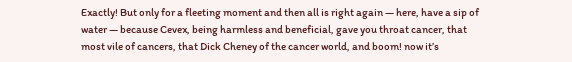Exactly! But only for a fleeting moment and then all is right again — here, have a sip of water — because Cevex, being harmless and beneficial, gave you throat cancer, that most vile of cancers, that Dick Cheney of the cancer world, and boom! now it’s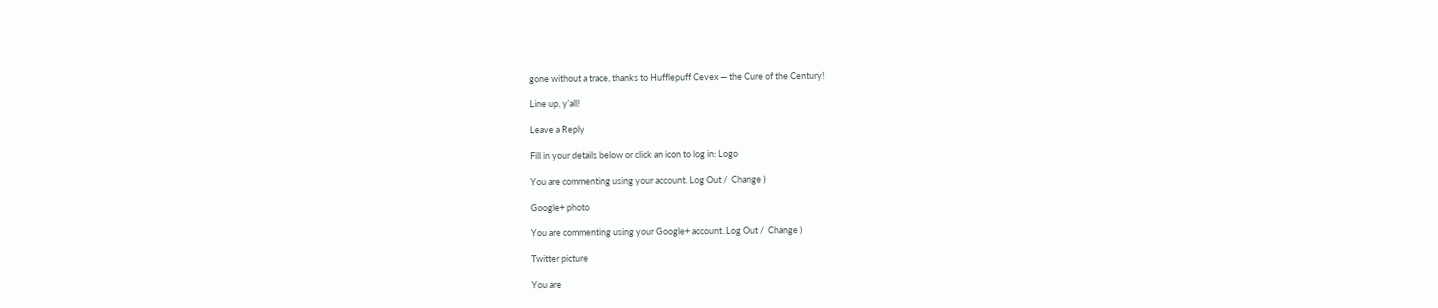gone without a trace, thanks to Hufflepuff Cevex — the Cure of the Century!

Line up, y’all!

Leave a Reply

Fill in your details below or click an icon to log in: Logo

You are commenting using your account. Log Out /  Change )

Google+ photo

You are commenting using your Google+ account. Log Out /  Change )

Twitter picture

You are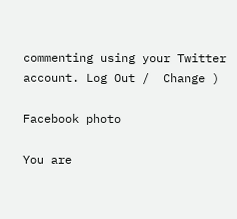commenting using your Twitter account. Log Out /  Change )

Facebook photo

You are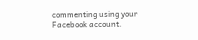commenting using your Facebook account.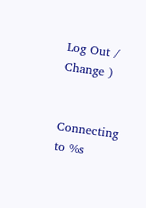Log Out /  Change )


Connecting to %s